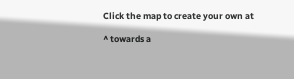Click the map to create your own at

^ towards a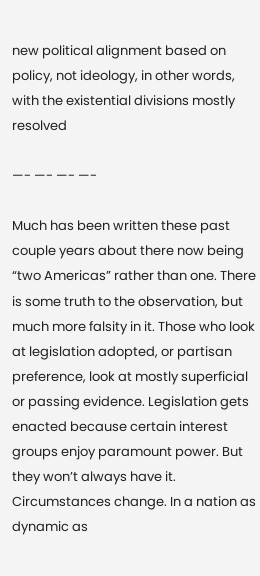new political alignment based on policy, not ideology, in other words, with the existential divisions mostly resolved

—- —- —- —-

Much has been written these past couple years about there now being “two Americas” rather than one. There is some truth to the observation, but much more falsity in it. Those who look at legislation adopted, or partisan preference, look at mostly superficial or passing evidence. Legislation gets enacted because certain interest groups enjoy paramount power. But they won’t always have it. Circumstances change. In a nation as dynamic as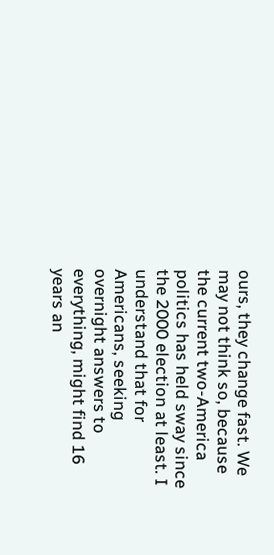ours, they change fast. We may not think so, because the current two-America politics has held sway since the 2000 election at least. I understand that for Americans, seeking overnight answers to everything, might find 16 years an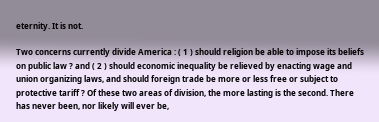eternity. It is not.

Two concerns currently divide America : ( 1 ) should religion be able to impose its beliefs on public law ? and ( 2 ) should economic inequality be relieved by enacting wage and union organizing laws, and should foreign trade be more or less free or subject to protective tariff ? Of these two areas of division, the more lasting is the second. There has never been, nor likely will ever be,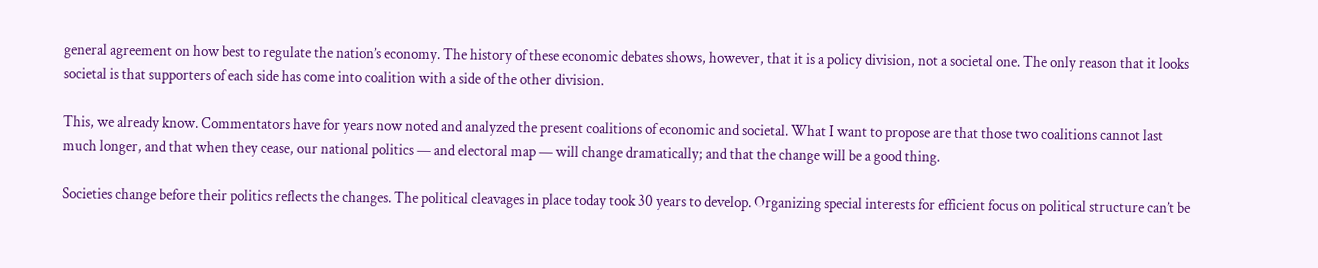general agreement on how best to regulate the nation’s economy. The history of these economic debates shows, however, that it is a policy division, not a societal one. The only reason that it looks societal is that supporters of each side has come into coalition with a side of the other division.

This, we already know. Commentators have for years now noted and analyzed the present coalitions of economic and societal. What I want to propose are that those two coalitions cannot last much longer, and that when they cease, our national politics — and electoral map — will change dramatically; and that the change will be a good thing.

Societies change before their politics reflects the changes. The political cleavages in place today took 30 years to develop. Organizing special interests for efficient focus on political structure can’t be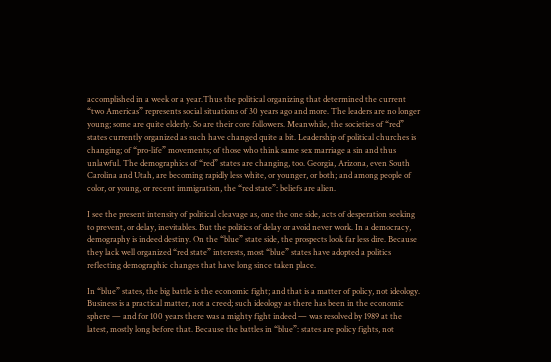accomplished in a week or a year.Thus the political organizing that determined the current “two Americas” represents social situations of 30 years ago and more. The leaders are no longer young; some are quite elderly. So are their core followers. Meanwhile, the societies of “red” states currently organized as such have changed quite a bit. Leadership of political churches is changing; of “pro-life” movements; of those who think same sex marriage a sin and thus unlawful. The demographics of “red” states are changing, too. Georgia, Arizona, even South Carolina and Utah, are becoming rapidly less white, or younger, or both; and among people of color, or young, or recent immigration, the “red state”: beliefs are alien.

I see the present intensity of political cleavage as, one the one side, acts of desperation seeking to prevent, or delay, inevitables. But the politics of delay or avoid never work. In a democracy, demography is indeed destiny. On the “blue” state side, the prospects look far less dire. Because they lack well organized “red state” interests, most “blue” states have adopted a politics reflecting demographic changes that have long since taken place.

In “blue” states, the big battle is the economic fight; and that is a matter of policy, not ideology. Business is a practical matter, not a creed; such ideology as there has been in the economic sphere — and for 100 years there was a mighty fight indeed — was resolved by 1989 at the latest, mostly long before that. Because the battles in “blue”: states are policy fights, not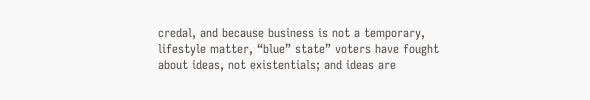credal, and because business is not a temporary, lifestyle matter, “blue” state” voters have fought about ideas, not existentials; and ideas are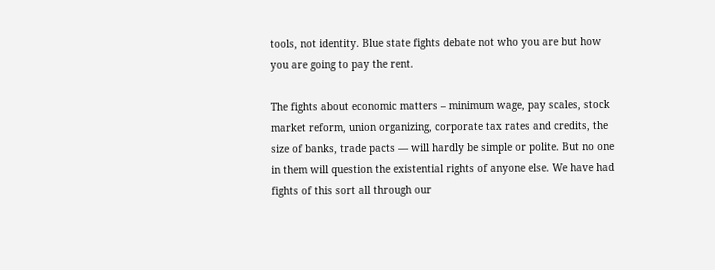tools, not identity. Blue state fights debate not who you are but how you are going to pay the rent.

The fights about economic matters – minimum wage, pay scales, stock market reform, union organizing, corporate tax rates and credits, the size of banks, trade pacts — will hardly be simple or polite. But no one in them will question the existential rights of anyone else. We have had fights of this sort all through our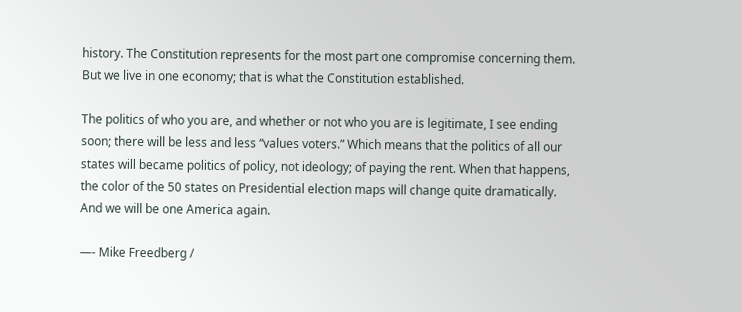history. The Constitution represents for the most part one compromise concerning them. But we live in one economy; that is what the Constitution established.

The politics of who you are, and whether or not who you are is legitimate, I see ending soon; there will be less and less “values voters.” Which means that the politics of all our states will became politics of policy, not ideology; of paying the rent. When that happens, the color of the 50 states on Presidential election maps will change quite dramatically. And we will be one America again.

—- Mike Freedberg /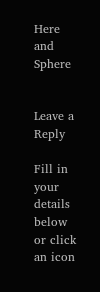Here and Sphere


Leave a Reply

Fill in your details below or click an icon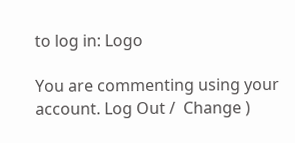to log in: Logo

You are commenting using your account. Log Out /  Change )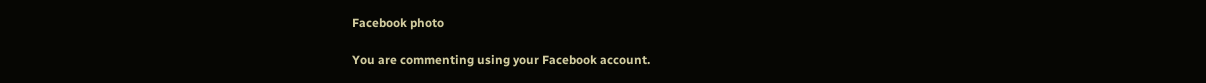Facebook photo

You are commenting using your Facebook account.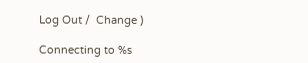Log Out /  Change )

Connecting to %s